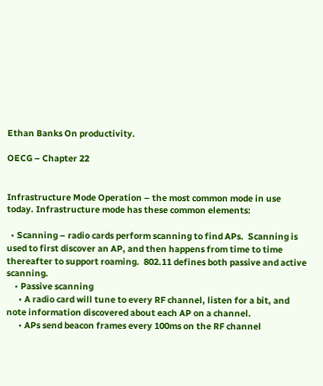Ethan Banks On productivity.

OECG – Chapter 22


Infrastructure Mode Operation – the most common mode in use today. Infrastructure mode has these common elements:

  • Scanning – radio cards perform scanning to find APs.  Scanning is used to first discover an AP, and then happens from time to time thereafter to support roaming.  802.11 defines both passive and active scanning.
    • Passive scanning
      • A radio card will tune to every RF channel, listen for a bit, and note information discovered about each AP on a channel.
      • APs send beacon frames every 100ms on the RF channel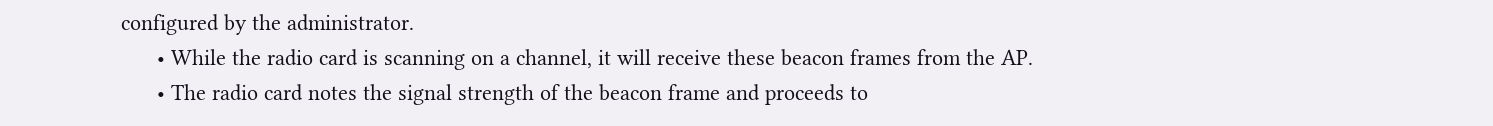configured by the administrator.
      • While the radio card is scanning on a channel, it will receive these beacon frames from the AP.
      • The radio card notes the signal strength of the beacon frame and proceeds to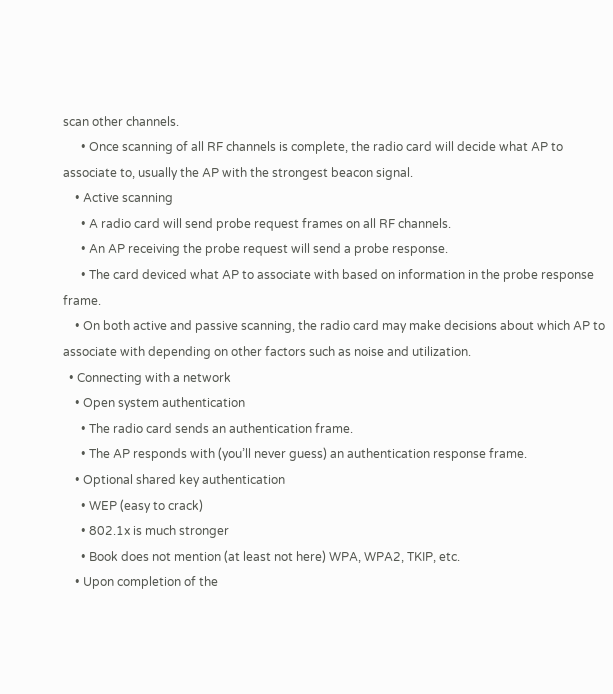scan other channels.
      • Once scanning of all RF channels is complete, the radio card will decide what AP to associate to, usually the AP with the strongest beacon signal.
    • Active scanning
      • A radio card will send probe request frames on all RF channels.
      • An AP receiving the probe request will send a probe response.
      • The card deviced what AP to associate with based on information in the probe response frame.
    • On both active and passive scanning, the radio card may make decisions about which AP to associate with depending on other factors such as noise and utilization.
  • Connecting with a network
    • Open system authentication
      • The radio card sends an authentication frame.
      • The AP responds with (you’ll never guess) an authentication response frame.
    • Optional shared key authentication
      • WEP (easy to crack)
      • 802.1x is much stronger
      • Book does not mention (at least not here) WPA, WPA2, TKIP, etc.
    • Upon completion of the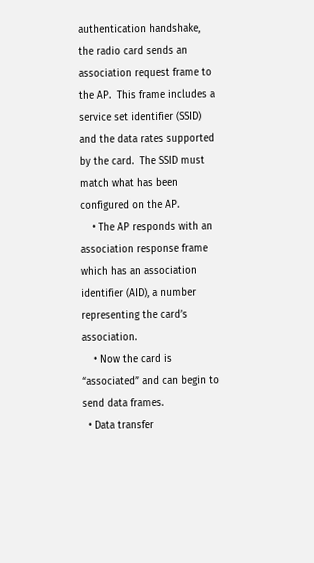authentication handshake, the radio card sends an association request frame to the AP.  This frame includes a service set identifier (SSID) and the data rates supported by the card.  The SSID must match what has been configured on the AP.
    • The AP responds with an association response frame which has an association identifier (AID), a number representing the card’s association.
    • Now the card is “associated” and can begin to send data frames.
  • Data transfer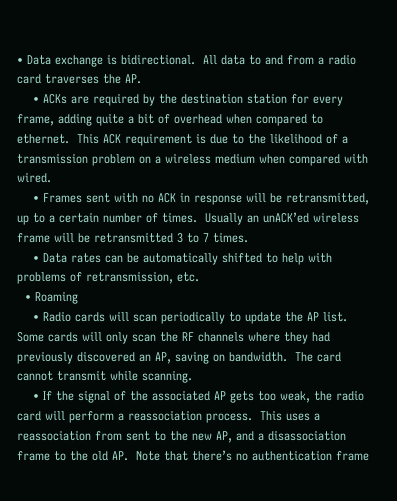• Data exchange is bidirectional.  All data to and from a radio card traverses the AP.
    • ACKs are required by the destination station for every frame, adding quite a bit of overhead when compared to ethernet.  This ACK requirement is due to the likelihood of a transmission problem on a wireless medium when compared with wired.
    • Frames sent with no ACK in response will be retransmitted, up to a certain number of times.  Usually an unACK’ed wireless frame will be retransmitted 3 to 7 times.
    • Data rates can be automatically shifted to help with problems of retransmission, etc.
  • Roaming
    • Radio cards will scan periodically to update the AP list.  Some cards will only scan the RF channels where they had previously discovered an AP, saving on bandwidth.  The card cannot transmit while scanning.
    • If the signal of the associated AP gets too weak, the radio card will perform a reassociation process.  This uses a reassociation from sent to the new AP, and a disassociation frame to the old AP.  Note that there’s no authentication frame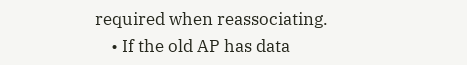required when reassociating.
    • If the old AP has data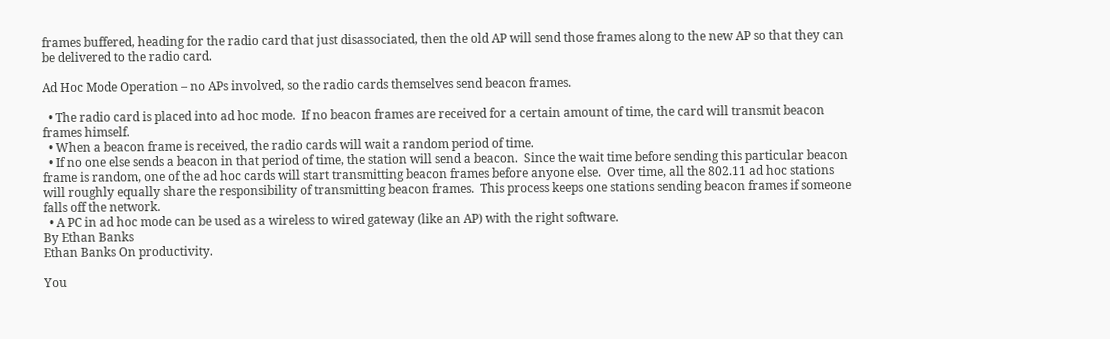frames buffered, heading for the radio card that just disassociated, then the old AP will send those frames along to the new AP so that they can be delivered to the radio card.

Ad Hoc Mode Operation – no APs involved, so the radio cards themselves send beacon frames.

  • The radio card is placed into ad hoc mode.  If no beacon frames are received for a certain amount of time, the card will transmit beacon frames himself.
  • When a beacon frame is received, the radio cards will wait a random period of time.
  • If no one else sends a beacon in that period of time, the station will send a beacon.  Since the wait time before sending this particular beacon frame is random, one of the ad hoc cards will start transmitting beacon frames before anyone else.  Over time, all the 802.11 ad hoc stations will roughly equally share the responsibility of transmitting beacon frames.  This process keeps one stations sending beacon frames if someone falls off the network.
  • A PC in ad hoc mode can be used as a wireless to wired gateway (like an AP) with the right software.
By Ethan Banks
Ethan Banks On productivity.

You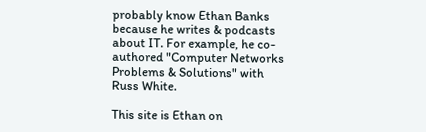probably know Ethan Banks because he writes & podcasts about IT. For example, he co-authored "Computer Networks Problems & Solutions" with Russ White.

This site is Ethan on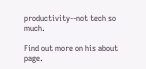productivity--not tech so much.

Find out more on his about page.